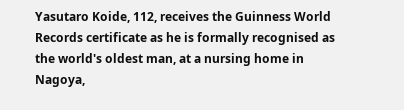Yasutaro Koide, 112, receives the Guinness World Records certificate as he is formally recognised as the world's oldest man, at a nursing home in Nagoya,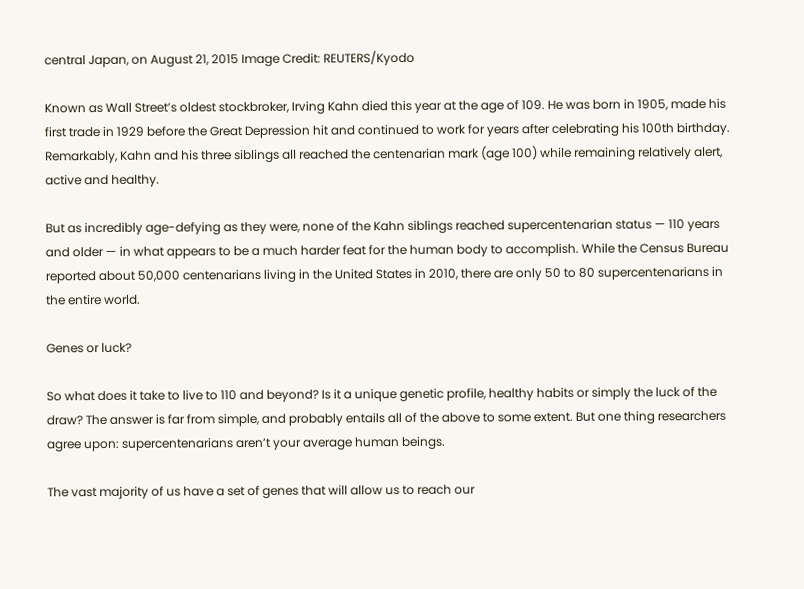central Japan, on August 21, 2015 Image Credit: REUTERS/Kyodo

Known as Wall Street’s oldest stockbroker, Irving Kahn died this year at the age of 109. He was born in 1905, made his first trade in 1929 before the Great Depression hit and continued to work for years after celebrating his 100th birthday. Remarkably, Kahn and his three siblings all reached the centenarian mark (age 100) while remaining relatively alert, active and healthy.

But as incredibly age-defying as they were, none of the Kahn siblings reached supercentenarian status — 110 years and older — in what appears to be a much harder feat for the human body to accomplish. While the Census Bureau reported about 50,000 centenarians living in the United States in 2010, there are only 50 to 80 supercentenarians in the entire world.

Genes or luck?

So what does it take to live to 110 and beyond? Is it a unique genetic profile, healthy habits or simply the luck of the draw? The answer is far from simple, and probably entails all of the above to some extent. But one thing researchers agree upon: supercentenarians aren’t your average human beings.

The vast majority of us have a set of genes that will allow us to reach our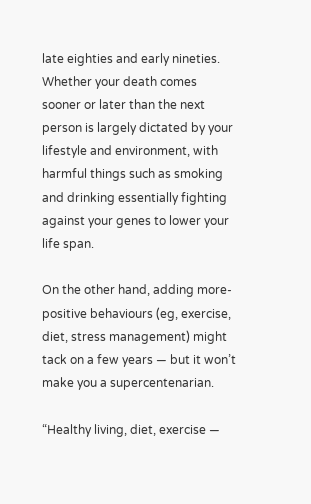late eighties and early nineties. Whether your death comes sooner or later than the next person is largely dictated by your lifestyle and environment, with harmful things such as smoking and drinking essentially fighting against your genes to lower your life span.

On the other hand, adding more-positive behaviours (eg, exercise, diet, stress management) might tack on a few years — but it won’t make you a supercentenarian.

“Healthy living, diet, exercise —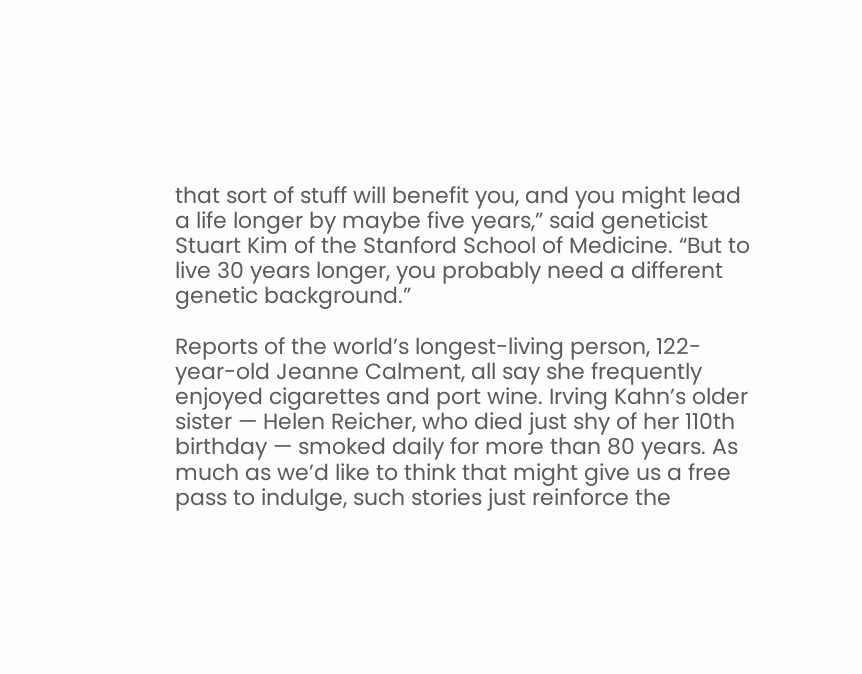that sort of stuff will benefit you, and you might lead a life longer by maybe five years,” said geneticist Stuart Kim of the Stanford School of Medicine. “But to live 30 years longer, you probably need a different genetic background.”

Reports of the world’s longest-living person, 122-year-old Jeanne Calment, all say she frequently enjoyed cigarettes and port wine. Irving Kahn’s older sister — Helen Reicher, who died just shy of her 110th birthday — smoked daily for more than 80 years. As much as we’d like to think that might give us a free pass to indulge, such stories just reinforce the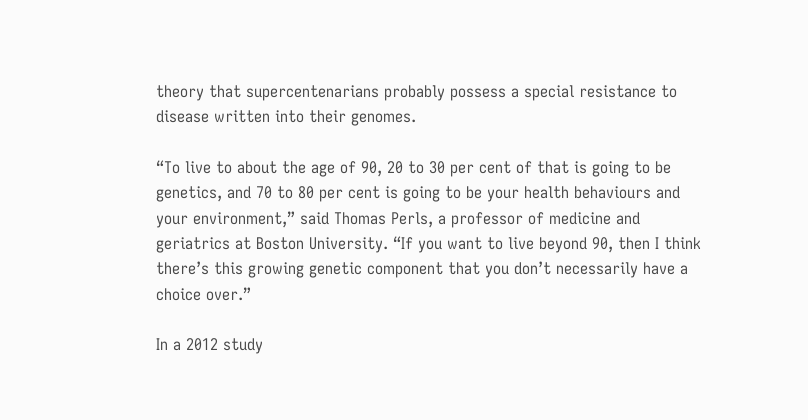theory that supercentenarians probably possess a special resistance to disease written into their genomes.

“To live to about the age of 90, 20 to 30 per cent of that is going to be genetics, and 70 to 80 per cent is going to be your health behaviours and your environment,” said Thomas Perls, a professor of medicine and geriatrics at Boston University. “If you want to live beyond 90, then I think there’s this growing genetic component that you don’t necessarily have a choice over.”

In a 2012 study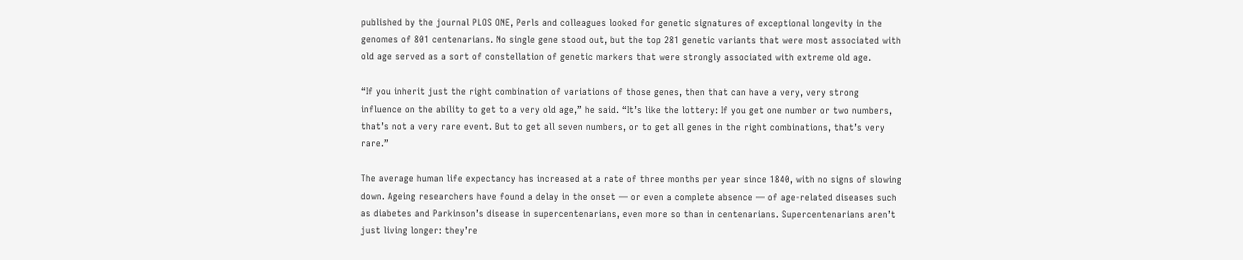published by the journal PLOS ONE, Perls and colleagues looked for genetic signatures of exceptional longevity in the genomes of 801 centenarians. No single gene stood out, but the top 281 genetic variants that were most associated with old age served as a sort of constellation of genetic markers that were strongly associated with extreme old age.

“If you inherit just the right combination of variations of those genes, then that can have a very, very strong influence on the ability to get to a very old age,” he said. “It’s like the lottery: If you get one number or two numbers, that’s not a very rare event. But to get all seven numbers, or to get all genes in the right combinations, that’s very rare.”

The average human life expectancy has increased at a rate of three months per year since 1840, with no signs of slowing down. Ageing researchers have found a delay in the onset — or even a complete absence — of age-related diseases such as diabetes and Parkinson’s disease in supercentenarians, even more so than in centenarians. Supercentenarians aren’t just living longer: they’re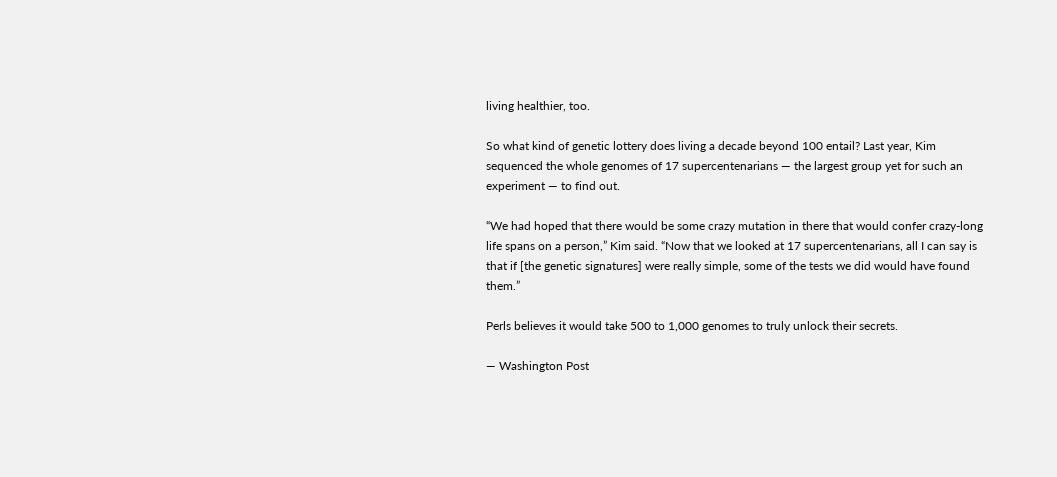living healthier, too.

So what kind of genetic lottery does living a decade beyond 100 entail? Last year, Kim sequenced the whole genomes of 17 supercentenarians — the largest group yet for such an experiment — to find out.

“We had hoped that there would be some crazy mutation in there that would confer crazy-long life spans on a person,” Kim said. “Now that we looked at 17 supercentenarians, all I can say is that if [the genetic signatures] were really simple, some of the tests we did would have found them.”

Perls believes it would take 500 to 1,000 genomes to truly unlock their secrets.

— Washington Post